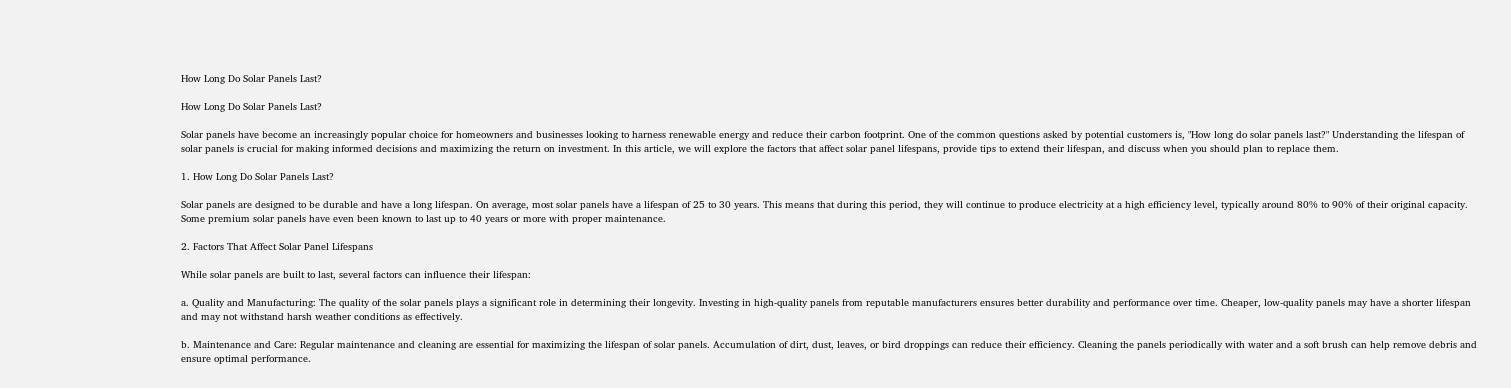How Long Do Solar Panels Last?

How Long Do Solar Panels Last?

Solar panels have become an increasingly popular choice for homeowners and businesses looking to harness renewable energy and reduce their carbon footprint. One of the common questions asked by potential customers is, "How long do solar panels last?" Understanding the lifespan of solar panels is crucial for making informed decisions and maximizing the return on investment. In this article, we will explore the factors that affect solar panel lifespans, provide tips to extend their lifespan, and discuss when you should plan to replace them.

1. How Long Do Solar Panels Last?

Solar panels are designed to be durable and have a long lifespan. On average, most solar panels have a lifespan of 25 to 30 years. This means that during this period, they will continue to produce electricity at a high efficiency level, typically around 80% to 90% of their original capacity. Some premium solar panels have even been known to last up to 40 years or more with proper maintenance.

2. Factors That Affect Solar Panel Lifespans

While solar panels are built to last, several factors can influence their lifespan:

a. Quality and Manufacturing: The quality of the solar panels plays a significant role in determining their longevity. Investing in high-quality panels from reputable manufacturers ensures better durability and performance over time. Cheaper, low-quality panels may have a shorter lifespan and may not withstand harsh weather conditions as effectively.

b. Maintenance and Care: Regular maintenance and cleaning are essential for maximizing the lifespan of solar panels. Accumulation of dirt, dust, leaves, or bird droppings can reduce their efficiency. Cleaning the panels periodically with water and a soft brush can help remove debris and ensure optimal performance.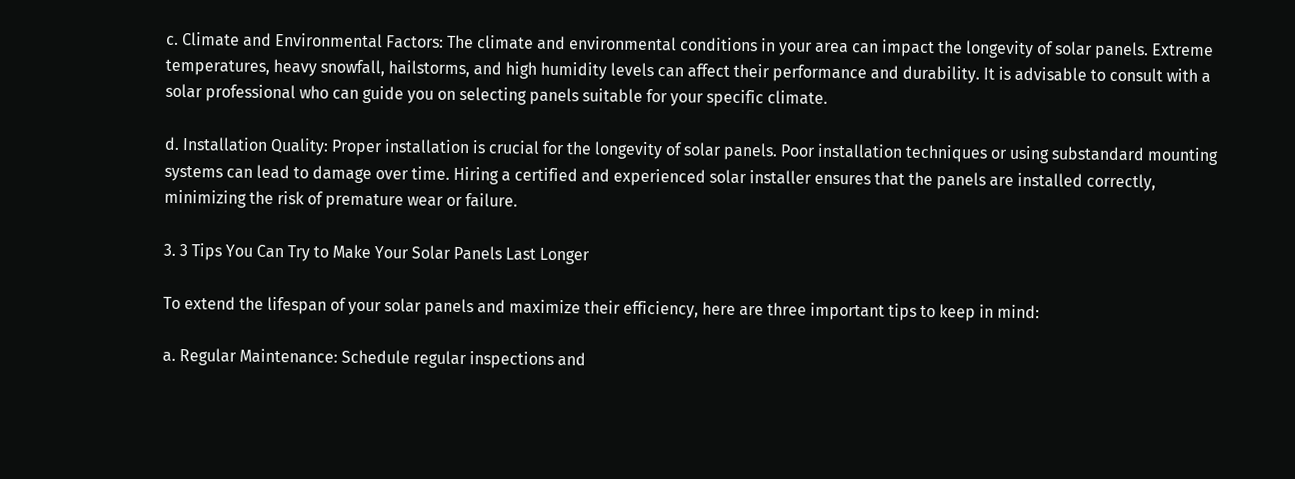c. Climate and Environmental Factors: The climate and environmental conditions in your area can impact the longevity of solar panels. Extreme temperatures, heavy snowfall, hailstorms, and high humidity levels can affect their performance and durability. It is advisable to consult with a solar professional who can guide you on selecting panels suitable for your specific climate.

d. Installation Quality: Proper installation is crucial for the longevity of solar panels. Poor installation techniques or using substandard mounting systems can lead to damage over time. Hiring a certified and experienced solar installer ensures that the panels are installed correctly, minimizing the risk of premature wear or failure.

3. 3 Tips You Can Try to Make Your Solar Panels Last Longer

To extend the lifespan of your solar panels and maximize their efficiency, here are three important tips to keep in mind:

a. Regular Maintenance: Schedule regular inspections and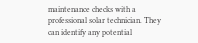maintenance checks with a professional solar technician. They can identify any potential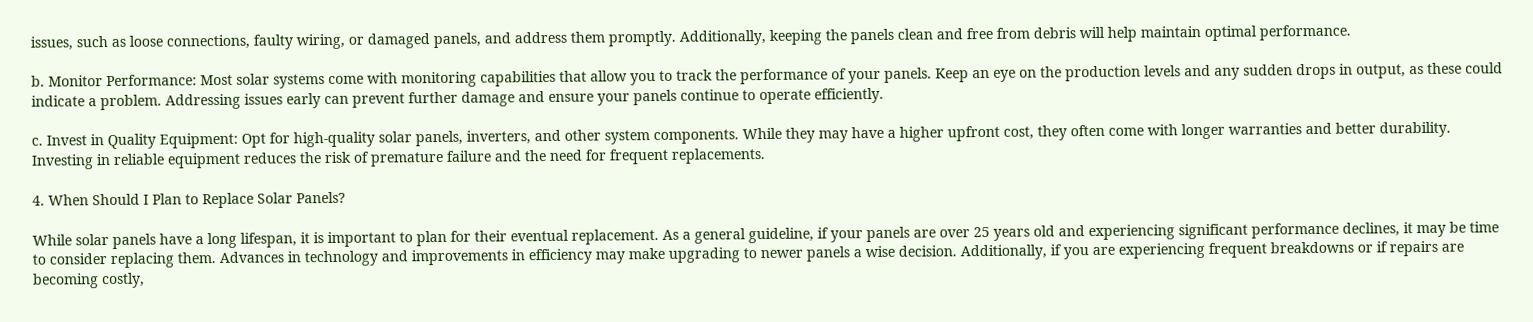issues, such as loose connections, faulty wiring, or damaged panels, and address them promptly. Additionally, keeping the panels clean and free from debris will help maintain optimal performance.

b. Monitor Performance: Most solar systems come with monitoring capabilities that allow you to track the performance of your panels. Keep an eye on the production levels and any sudden drops in output, as these could indicate a problem. Addressing issues early can prevent further damage and ensure your panels continue to operate efficiently.

c. Invest in Quality Equipment: Opt for high-quality solar panels, inverters, and other system components. While they may have a higher upfront cost, they often come with longer warranties and better durability. Investing in reliable equipment reduces the risk of premature failure and the need for frequent replacements.

4. When Should I Plan to Replace Solar Panels?

While solar panels have a long lifespan, it is important to plan for their eventual replacement. As a general guideline, if your panels are over 25 years old and experiencing significant performance declines, it may be time to consider replacing them. Advances in technology and improvements in efficiency may make upgrading to newer panels a wise decision. Additionally, if you are experiencing frequent breakdowns or if repairs are becoming costly,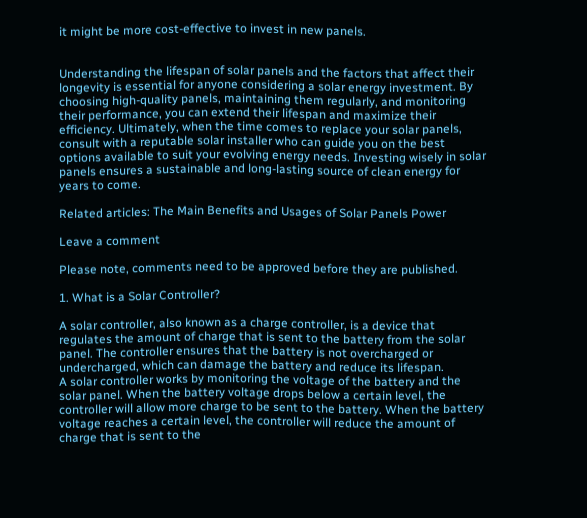it might be more cost-effective to invest in new panels.


Understanding the lifespan of solar panels and the factors that affect their longevity is essential for anyone considering a solar energy investment. By choosing high-quality panels, maintaining them regularly, and monitoring their performance, you can extend their lifespan and maximize their efficiency. Ultimately, when the time comes to replace your solar panels, consult with a reputable solar installer who can guide you on the best options available to suit your evolving energy needs. Investing wisely in solar panels ensures a sustainable and long-lasting source of clean energy for years to come.

Related articles: The Main Benefits and Usages of Solar Panels Power

Leave a comment

Please note, comments need to be approved before they are published.

1. What is a Solar Controller?

A solar controller, also known as a charge controller, is a device that regulates the amount of charge that is sent to the battery from the solar panel. The controller ensures that the battery is not overcharged or undercharged, which can damage the battery and reduce its lifespan.
A solar controller works by monitoring the voltage of the battery and the solar panel. When the battery voltage drops below a certain level, the controller will allow more charge to be sent to the battery. When the battery voltage reaches a certain level, the controller will reduce the amount of charge that is sent to the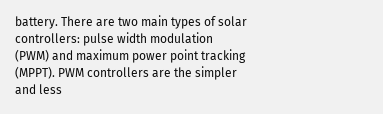battery. There are two main types of solar controllers: pulse width modulation (PWM) and maximum power point tracking (MPPT). PWM controllers are the simpler and less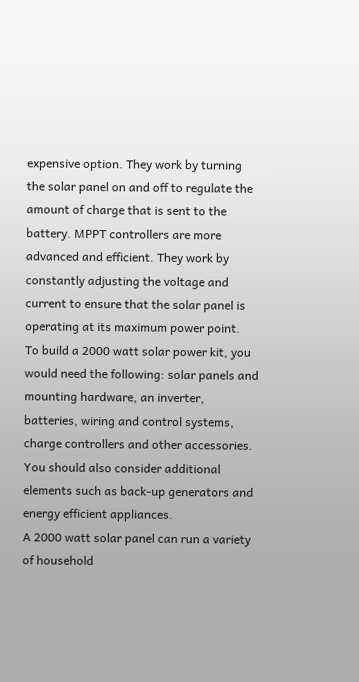expensive option. They work by turning the solar panel on and off to regulate the amount of charge that is sent to the battery. MPPT controllers are more advanced and efficient. They work by constantly adjusting the voltage and current to ensure that the solar panel is operating at its maximum power point.
To build a 2000 watt solar power kit, you would need the following: solar panels and mounting hardware, an inverter, batteries, wiring and control systems, charge controllers and other accessories. You should also consider additional elements such as back-up generators and energy efficient appliances.
A 2000 watt solar panel can run a variety of household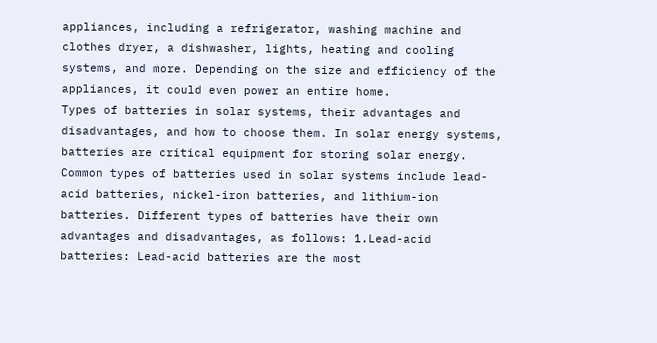appliances, including a refrigerator, washing machine and clothes dryer, a dishwasher, lights, heating and cooling systems, and more. Depending on the size and efficiency of the appliances, it could even power an entire home.
Types of batteries in solar systems, their advantages and disadvantages, and how to choose them. In solar energy systems, batteries are critical equipment for storing solar energy. Common types of batteries used in solar systems include lead-acid batteries, nickel-iron batteries, and lithium-ion batteries. Different types of batteries have their own advantages and disadvantages, as follows: 1.Lead-acid batteries: Lead-acid batteries are the most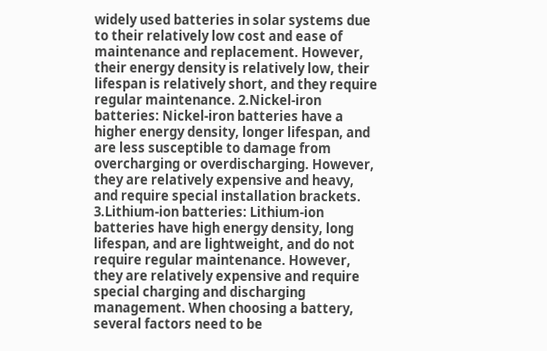widely used batteries in solar systems due to their relatively low cost and ease of maintenance and replacement. However, their energy density is relatively low, their lifespan is relatively short, and they require regular maintenance. 2.Nickel-iron batteries: Nickel-iron batteries have a higher energy density, longer lifespan, and are less susceptible to damage from overcharging or overdischarging. However, they are relatively expensive and heavy, and require special installation brackets. 3.Lithium-ion batteries: Lithium-ion batteries have high energy density, long lifespan, and are lightweight, and do not require regular maintenance. However, they are relatively expensive and require special charging and discharging management. When choosing a battery, several factors need to be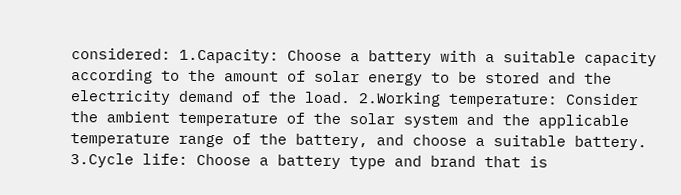considered: 1.Capacity: Choose a battery with a suitable capacity according to the amount of solar energy to be stored and the electricity demand of the load. 2.Working temperature: Consider the ambient temperature of the solar system and the applicable temperature range of the battery, and choose a suitable battery. 3.Cycle life: Choose a battery type and brand that is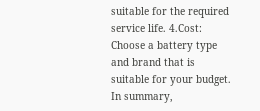suitable for the required service life. 4.Cost: Choose a battery type and brand that is suitable for your budget. In summary,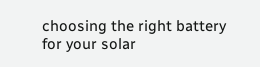choosing the right battery for your solar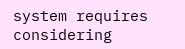system requires considering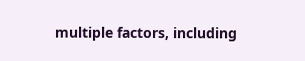multiple factors, including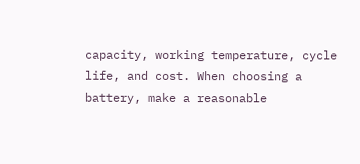capacity, working temperature, cycle life, and cost. When choosing a battery, make a reasonable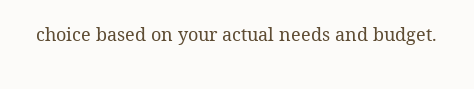choice based on your actual needs and budget.